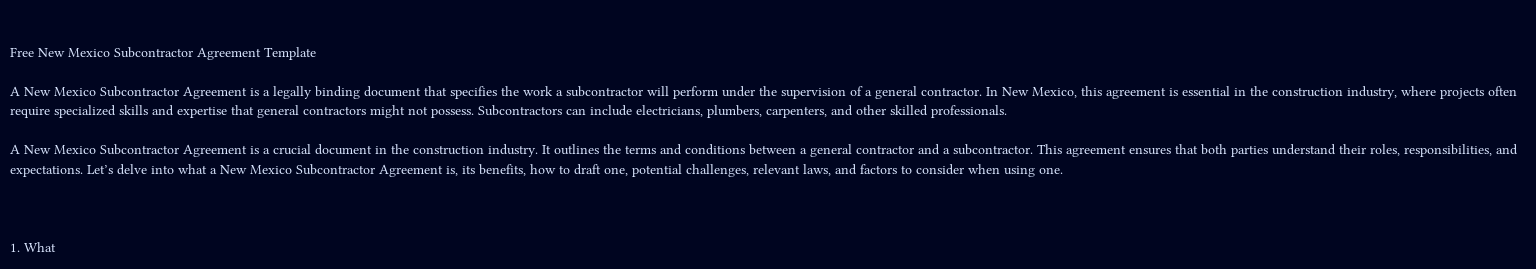Free New Mexico Subcontractor Agreement Template

A New Mexico Subcontractor Agreement is a legally binding document that specifies the work a subcontractor will perform under the supervision of a general contractor. In New Mexico, this agreement is essential in the construction industry, where projects often require specialized skills and expertise that general contractors might not possess. Subcontractors can include electricians, plumbers, carpenters, and other skilled professionals.

A New Mexico Subcontractor Agreement is a crucial document in the construction industry. It outlines the terms and conditions between a general contractor and a subcontractor. This agreement ensures that both parties understand their roles, responsibilities, and expectations. Let’s delve into what a New Mexico Subcontractor Agreement is, its benefits, how to draft one, potential challenges, relevant laws, and factors to consider when using one.



1. What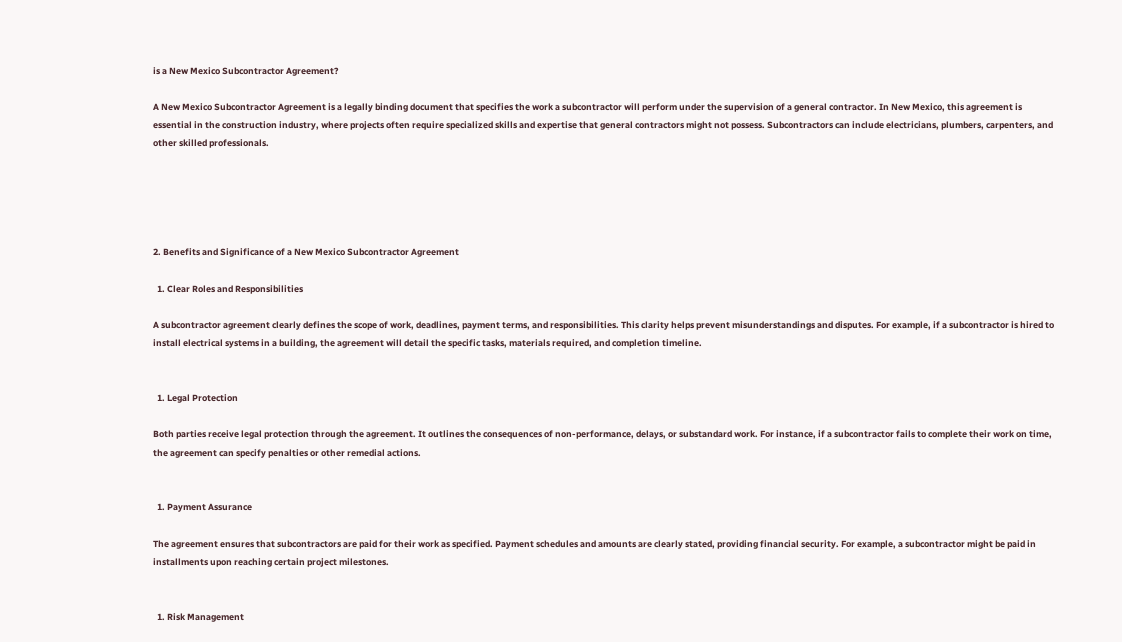is a New Mexico Subcontractor Agreement?

A New Mexico Subcontractor Agreement is a legally binding document that specifies the work a subcontractor will perform under the supervision of a general contractor. In New Mexico, this agreement is essential in the construction industry, where projects often require specialized skills and expertise that general contractors might not possess. Subcontractors can include electricians, plumbers, carpenters, and other skilled professionals.





2. Benefits and Significance of a New Mexico Subcontractor Agreement

  1. Clear Roles and Responsibilities

A subcontractor agreement clearly defines the scope of work, deadlines, payment terms, and responsibilities. This clarity helps prevent misunderstandings and disputes. For example, if a subcontractor is hired to install electrical systems in a building, the agreement will detail the specific tasks, materials required, and completion timeline.


  1. Legal Protection

Both parties receive legal protection through the agreement. It outlines the consequences of non-performance, delays, or substandard work. For instance, if a subcontractor fails to complete their work on time, the agreement can specify penalties or other remedial actions.


  1. Payment Assurance

The agreement ensures that subcontractors are paid for their work as specified. Payment schedules and amounts are clearly stated, providing financial security. For example, a subcontractor might be paid in installments upon reaching certain project milestones.


  1. Risk Management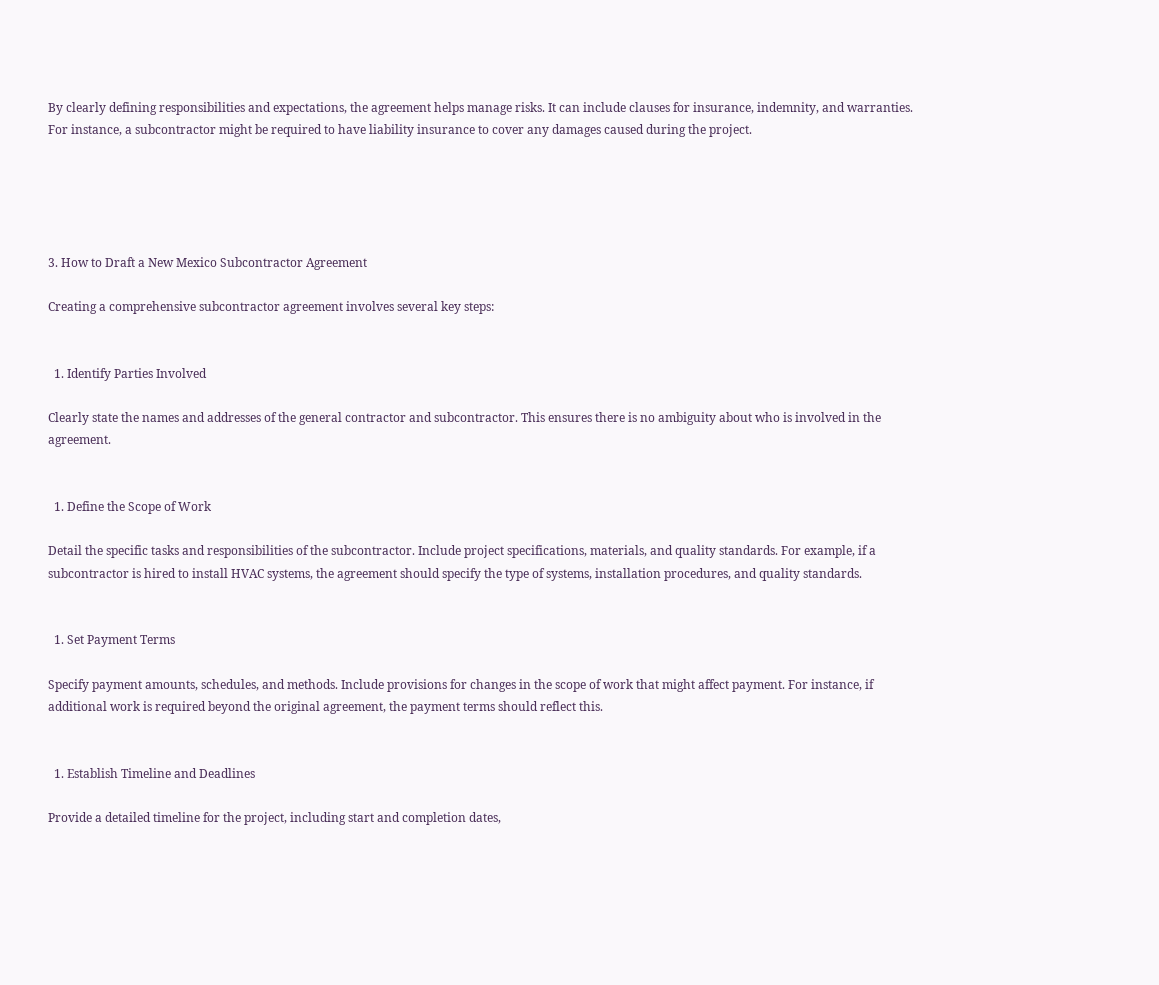By clearly defining responsibilities and expectations, the agreement helps manage risks. It can include clauses for insurance, indemnity, and warranties. For instance, a subcontractor might be required to have liability insurance to cover any damages caused during the project.





3. How to Draft a New Mexico Subcontractor Agreement

Creating a comprehensive subcontractor agreement involves several key steps:


  1. Identify Parties Involved

Clearly state the names and addresses of the general contractor and subcontractor. This ensures there is no ambiguity about who is involved in the agreement.


  1. Define the Scope of Work

Detail the specific tasks and responsibilities of the subcontractor. Include project specifications, materials, and quality standards. For example, if a subcontractor is hired to install HVAC systems, the agreement should specify the type of systems, installation procedures, and quality standards.


  1. Set Payment Terms

Specify payment amounts, schedules, and methods. Include provisions for changes in the scope of work that might affect payment. For instance, if additional work is required beyond the original agreement, the payment terms should reflect this.


  1. Establish Timeline and Deadlines

Provide a detailed timeline for the project, including start and completion dates,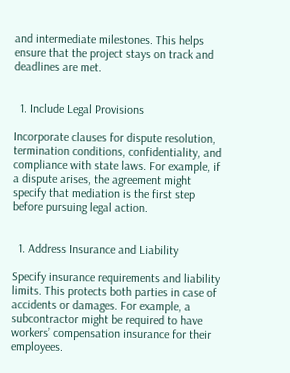and intermediate milestones. This helps ensure that the project stays on track and deadlines are met.


  1. Include Legal Provisions

Incorporate clauses for dispute resolution, termination conditions, confidentiality, and compliance with state laws. For example, if a dispute arises, the agreement might specify that mediation is the first step before pursuing legal action.


  1. Address Insurance and Liability

Specify insurance requirements and liability limits. This protects both parties in case of accidents or damages. For example, a subcontractor might be required to have workers’ compensation insurance for their employees.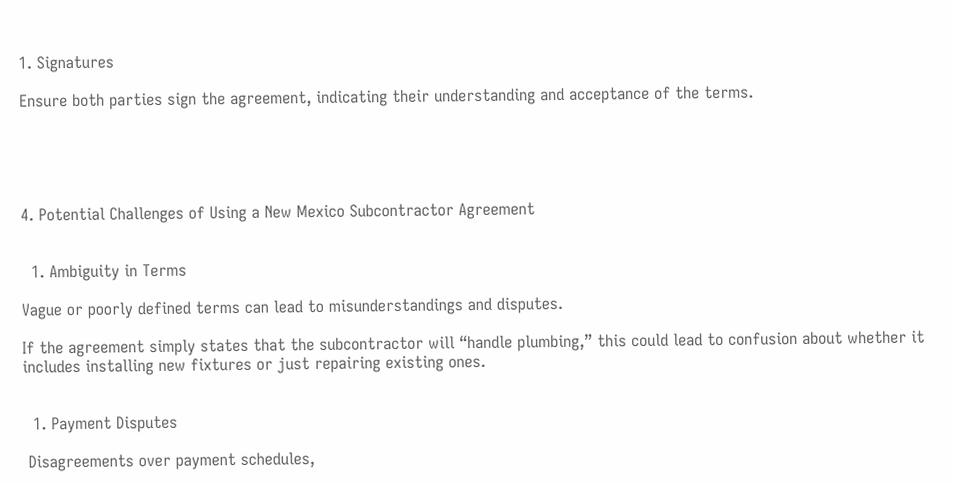1. Signatures

Ensure both parties sign the agreement, indicating their understanding and acceptance of the terms.





4. Potential Challenges of Using a New Mexico Subcontractor Agreement


  1. Ambiguity in Terms

Vague or poorly defined terms can lead to misunderstandings and disputes.

If the agreement simply states that the subcontractor will “handle plumbing,” this could lead to confusion about whether it includes installing new fixtures or just repairing existing ones.


  1. Payment Disputes

 Disagreements over payment schedules,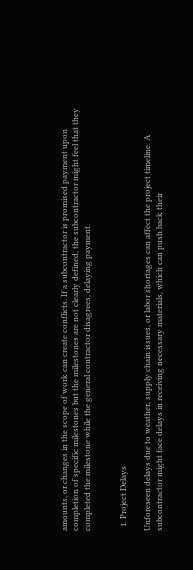amounts, or changes in the scope of work can create conflicts. If a subcontractor is promised payment upon completion of specific milestones but the milestones are not clearly defined, the subcontractor might feel that they completed the milestone while the general contractor disagrees, delaying payment.


  1. Project Delays

Unforeseen delays due to weather, supply chain issues, or labor shortages can affect the project timeline. A subcontractor might face delays in receiving necessary materials, which can push back their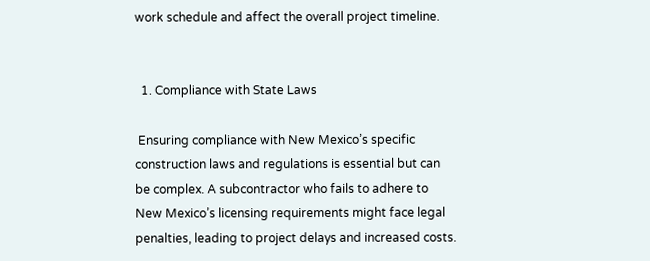work schedule and affect the overall project timeline.


  1. Compliance with State Laws

 Ensuring compliance with New Mexico’s specific construction laws and regulations is essential but can be complex. A subcontractor who fails to adhere to New Mexico’s licensing requirements might face legal penalties, leading to project delays and increased costs.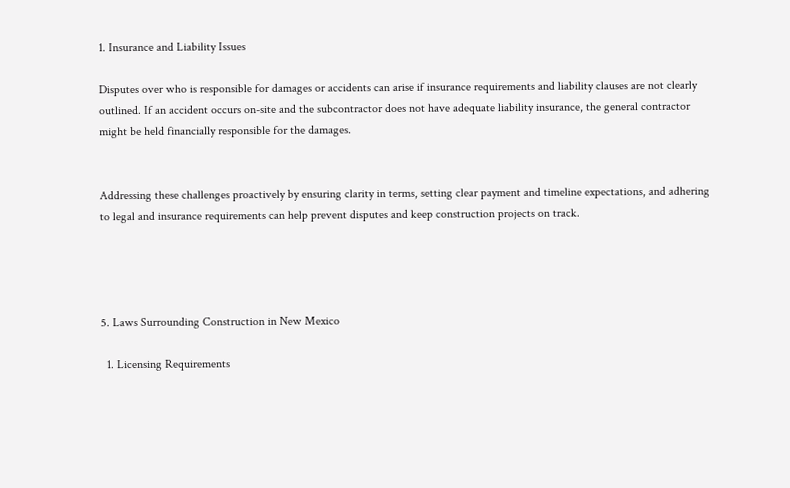1. Insurance and Liability Issues

Disputes over who is responsible for damages or accidents can arise if insurance requirements and liability clauses are not clearly outlined. If an accident occurs on-site and the subcontractor does not have adequate liability insurance, the general contractor might be held financially responsible for the damages.


Addressing these challenges proactively by ensuring clarity in terms, setting clear payment and timeline expectations, and adhering to legal and insurance requirements can help prevent disputes and keep construction projects on track.




5. Laws Surrounding Construction in New Mexico

  1. Licensing Requirements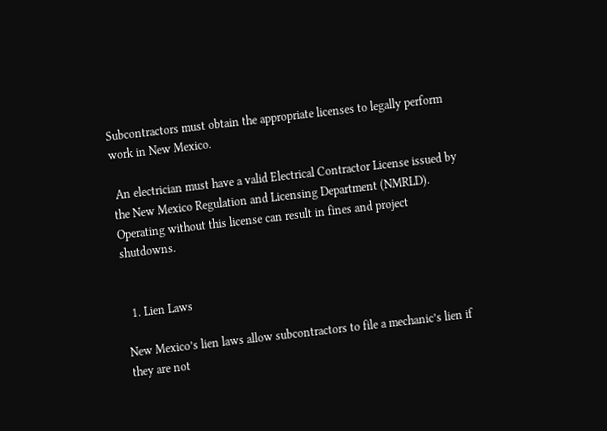Subcontractors must obtain the appropriate licenses to legally perform work in New Mexico.

 An electrician must have a valid Electrical Contractor License issued by the New Mexico Regulation and Licensing Department (NMRLD). Operating without this license can result in fines and project shutdowns.


  1. Lien Laws

New Mexico’s lien laws allow subcontractors to file a mechanic’s lien if they are not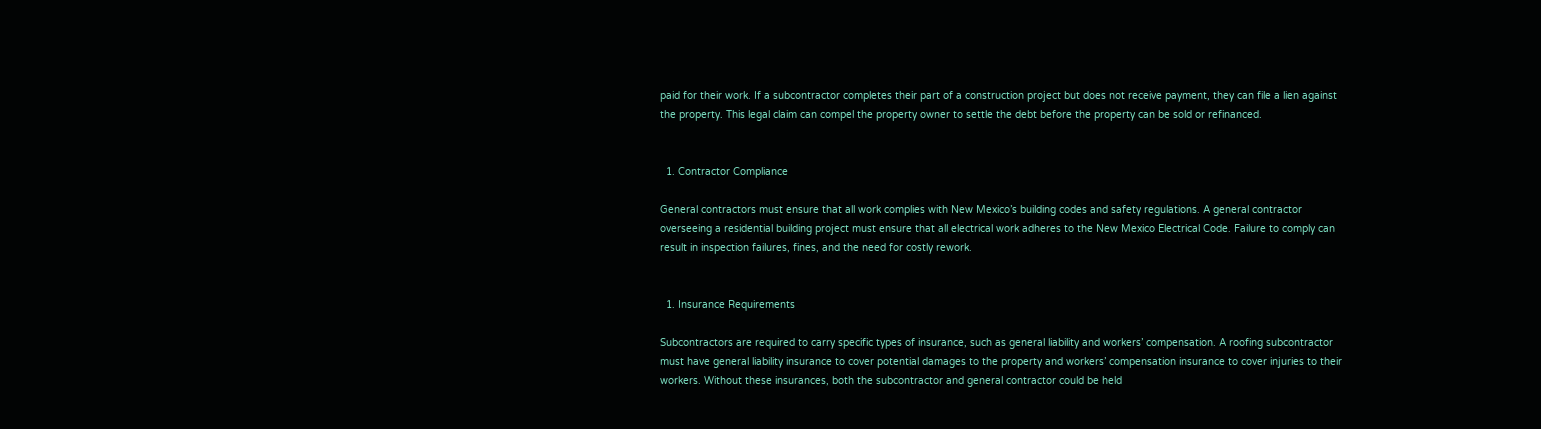paid for their work. If a subcontractor completes their part of a construction project but does not receive payment, they can file a lien against the property. This legal claim can compel the property owner to settle the debt before the property can be sold or refinanced.


  1. Contractor Compliance

General contractors must ensure that all work complies with New Mexico’s building codes and safety regulations. A general contractor overseeing a residential building project must ensure that all electrical work adheres to the New Mexico Electrical Code. Failure to comply can result in inspection failures, fines, and the need for costly rework.


  1. Insurance Requirements

Subcontractors are required to carry specific types of insurance, such as general liability and workers’ compensation. A roofing subcontractor must have general liability insurance to cover potential damages to the property and workers’ compensation insurance to cover injuries to their workers. Without these insurances, both the subcontractor and general contractor could be held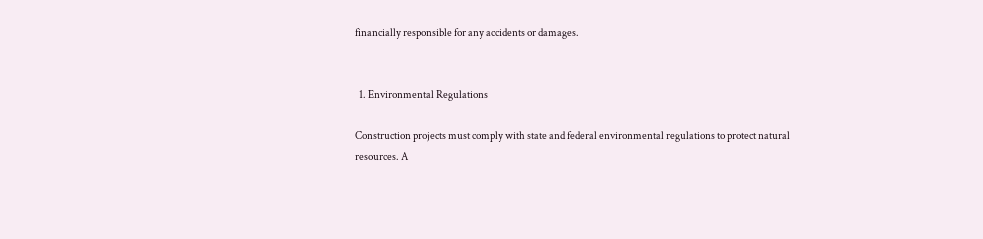financially responsible for any accidents or damages.


  1. Environmental Regulations

Construction projects must comply with state and federal environmental regulations to protect natural resources. A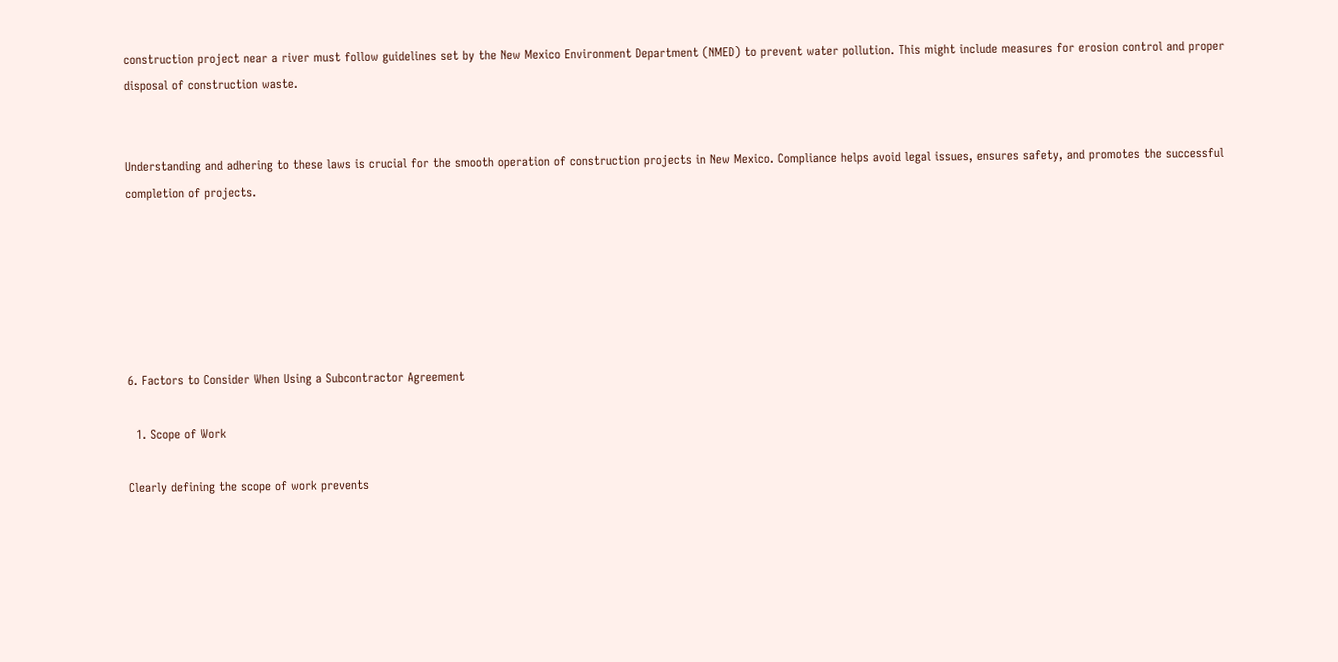construction project near a river must follow guidelines set by the New Mexico Environment Department (NMED) to prevent water pollution. This might include measures for erosion control and proper disposal of construction waste.


Understanding and adhering to these laws is crucial for the smooth operation of construction projects in New Mexico. Compliance helps avoid legal issues, ensures safety, and promotes the successful completion of projects.






6. Factors to Consider When Using a Subcontractor Agreement

  1. Scope of Work

Clearly defining the scope of work prevents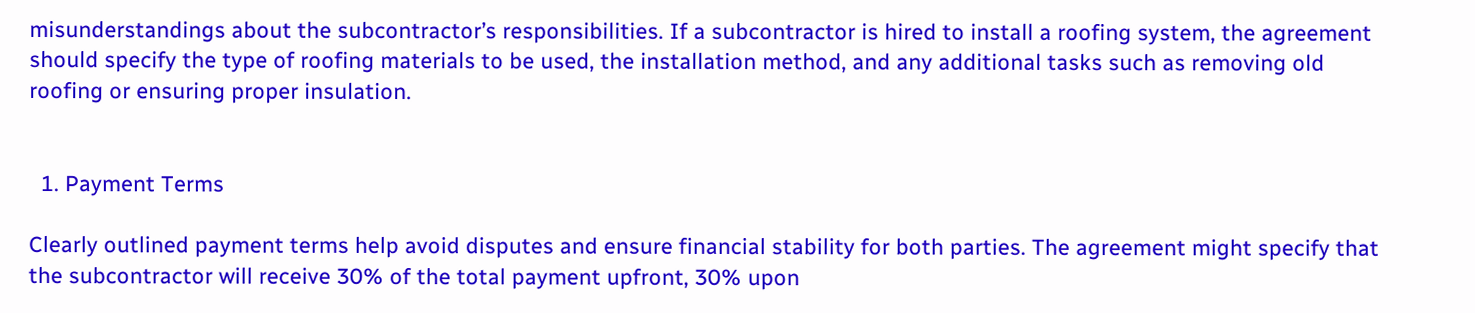misunderstandings about the subcontractor’s responsibilities. If a subcontractor is hired to install a roofing system, the agreement should specify the type of roofing materials to be used, the installation method, and any additional tasks such as removing old roofing or ensuring proper insulation.


  1. Payment Terms

Clearly outlined payment terms help avoid disputes and ensure financial stability for both parties. The agreement might specify that the subcontractor will receive 30% of the total payment upfront, 30% upon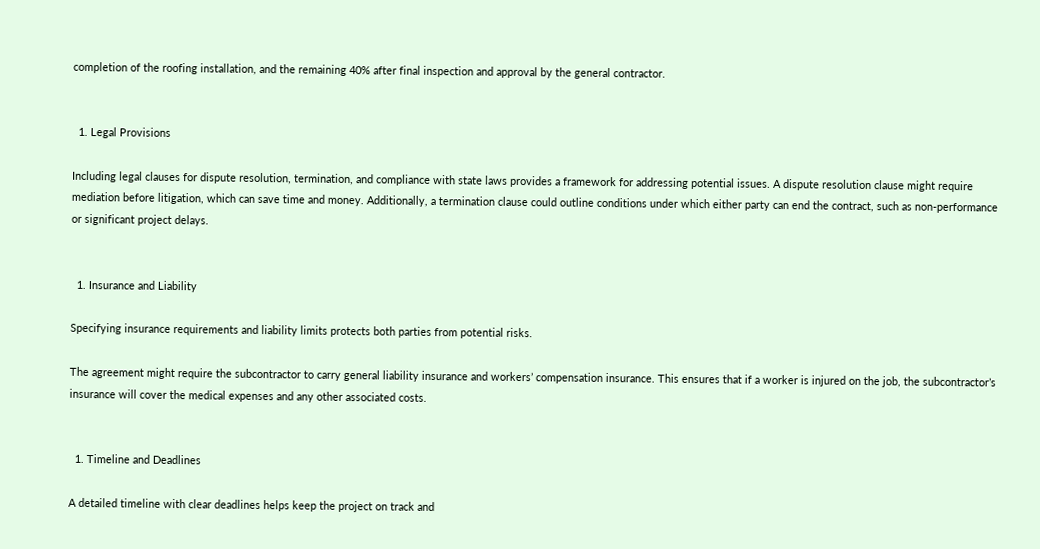completion of the roofing installation, and the remaining 40% after final inspection and approval by the general contractor.


  1. Legal Provisions

Including legal clauses for dispute resolution, termination, and compliance with state laws provides a framework for addressing potential issues. A dispute resolution clause might require mediation before litigation, which can save time and money. Additionally, a termination clause could outline conditions under which either party can end the contract, such as non-performance or significant project delays.


  1. Insurance and Liability

Specifying insurance requirements and liability limits protects both parties from potential risks.

The agreement might require the subcontractor to carry general liability insurance and workers’ compensation insurance. This ensures that if a worker is injured on the job, the subcontractor’s insurance will cover the medical expenses and any other associated costs.


  1. Timeline and Deadlines

A detailed timeline with clear deadlines helps keep the project on track and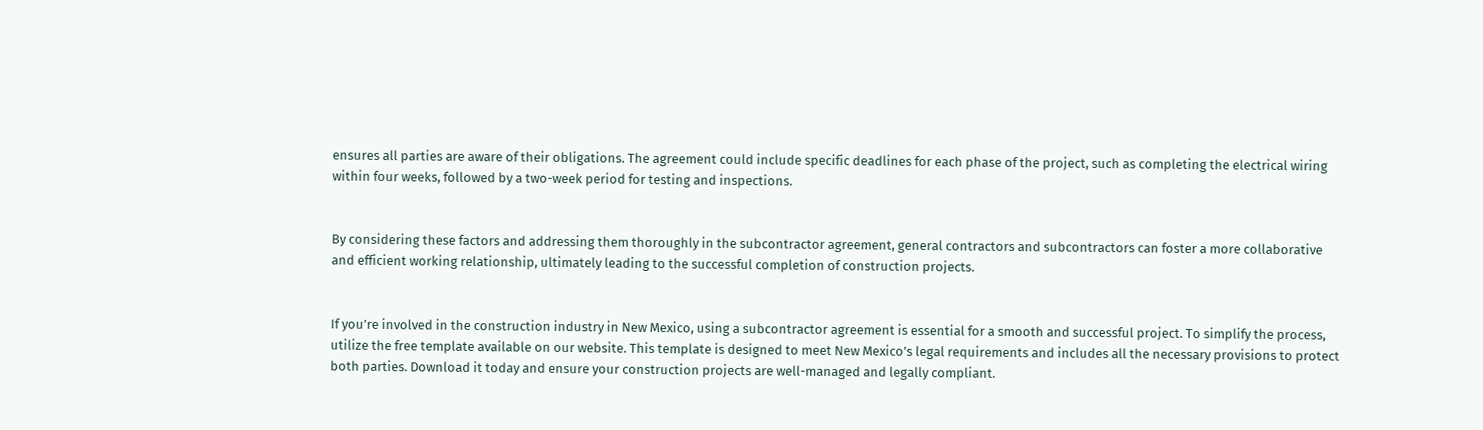ensures all parties are aware of their obligations. The agreement could include specific deadlines for each phase of the project, such as completing the electrical wiring within four weeks, followed by a two-week period for testing and inspections.


By considering these factors and addressing them thoroughly in the subcontractor agreement, general contractors and subcontractors can foster a more collaborative and efficient working relationship, ultimately leading to the successful completion of construction projects.


If you’re involved in the construction industry in New Mexico, using a subcontractor agreement is essential for a smooth and successful project. To simplify the process, utilize the free template available on our website. This template is designed to meet New Mexico’s legal requirements and includes all the necessary provisions to protect both parties. Download it today and ensure your construction projects are well-managed and legally compliant.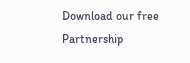Download our free Partnership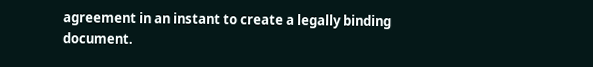agreement in an instant to create a legally binding document.